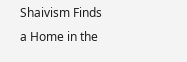Shaivism Finds a Home in the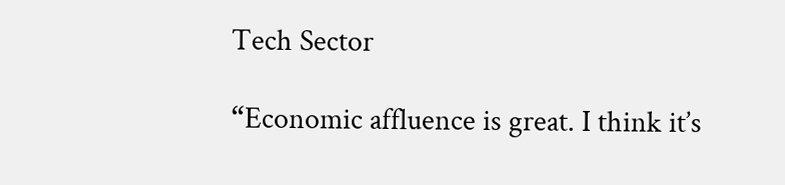Tech Sector

“Economic affluence is great. I think it’s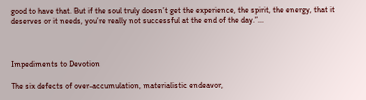good to have that. But if the soul truly doesn’t get the experience, the spirit, the energy, that it deserves or it needs, you’re really not successful at the end of the day.”...



Impediments to Devotion

The six defects of over-accumulation, materialistic endeavor,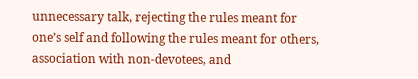unnecessary talk, rejecting the rules meant for one’s self and following the rules meant for others, association with non-devotees, and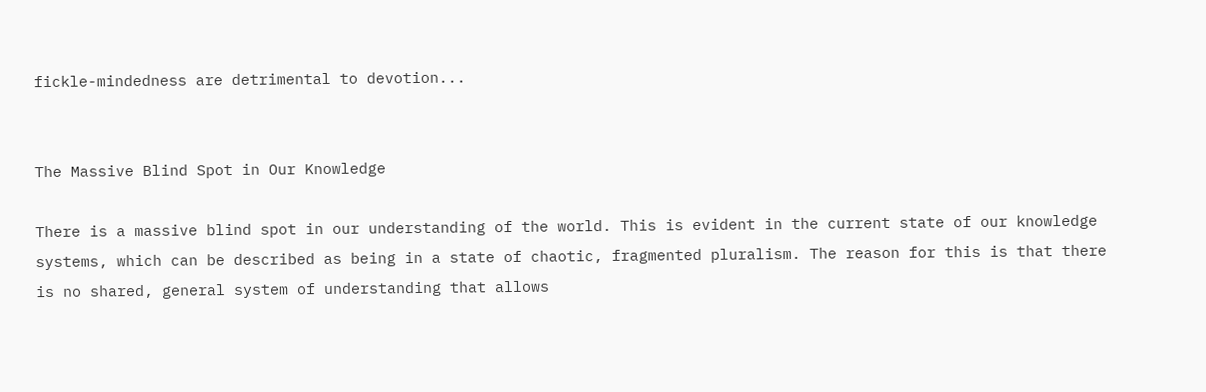fickle-mindedness are detrimental to devotion...


The Massive Blind Spot in Our Knowledge

There is a massive blind spot in our understanding of the world. This is evident in the current state of our knowledge systems, which can be described as being in a state of chaotic, fragmented pluralism. The reason for this is that there is no shared, general system of understanding that allows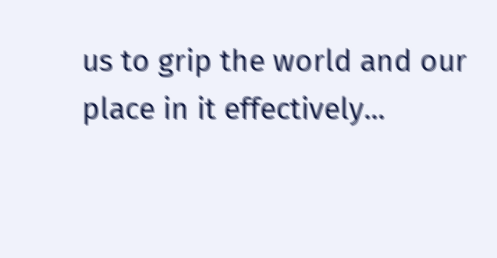us to grip the world and our place in it effectively...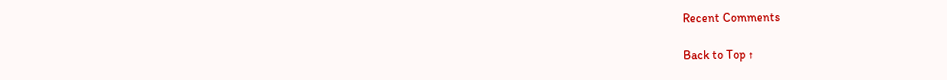Recent Comments

Back to Top ↑